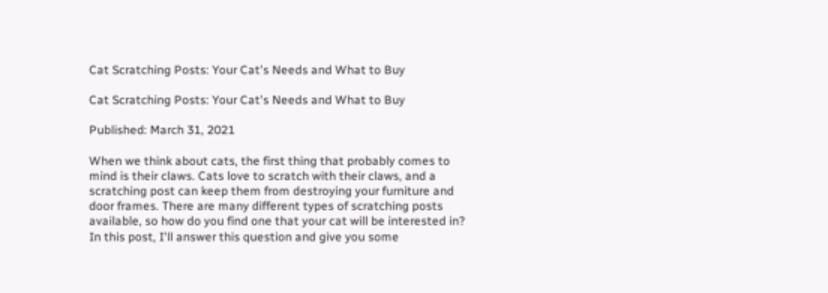Cat Scratching Posts: Your Cat's Needs and What to Buy

Cat Scratching Posts: Your Cat's Needs and What to Buy

Published: March 31, 2021

When we think about cats, the first thing that probably comes to mind is their claws. Cats love to scratch with their claws, and a scratching post can keep them from destroying your furniture and door frames. There are many different types of scratching posts available, so how do you find one that your cat will be interested in? In this post, I'll answer this question and give you some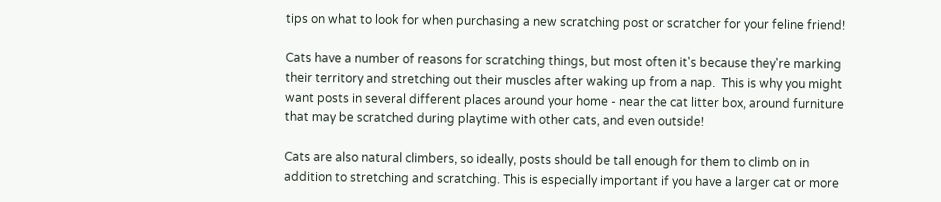tips on what to look for when purchasing a new scratching post or scratcher for your feline friend!

Cats have a number of reasons for scratching things, but most often it's because they're marking their territory and stretching out their muscles after waking up from a nap.  This is why you might want posts in several different places around your home - near the cat litter box, around furniture that may be scratched during playtime with other cats, and even outside!

Cats are also natural climbers, so ideally, posts should be tall enough for them to climb on in addition to stretching and scratching. This is especially important if you have a larger cat or more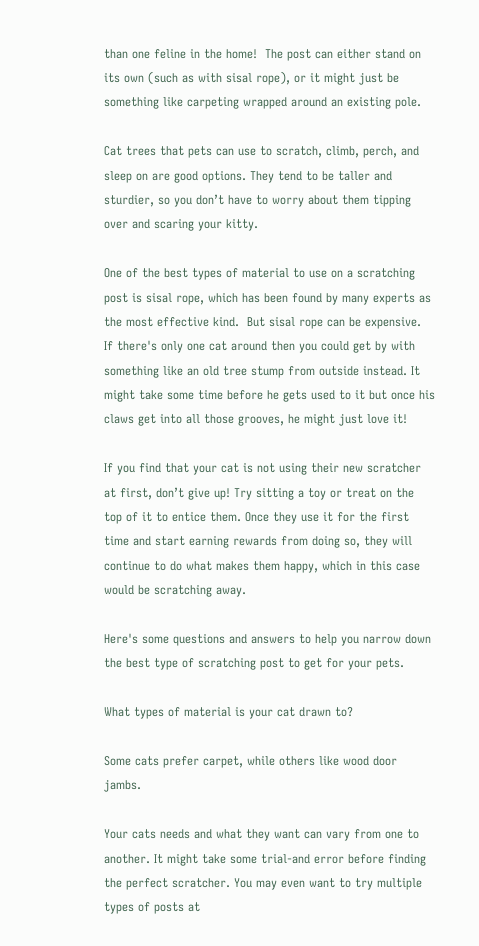than one feline in the home!  The post can either stand on its own (such as with sisal rope), or it might just be something like carpeting wrapped around an existing pole.

Cat trees that pets can use to scratch, climb, perch, and sleep on are good options. They tend to be taller and sturdier, so you don’t have to worry about them tipping over and scaring your kitty.

One of the best types of material to use on a scratching post is sisal rope, which has been found by many experts as the most effective kind.  But sisal rope can be expensive.  If there's only one cat around then you could get by with something like an old tree stump from outside instead. It might take some time before he gets used to it but once his claws get into all those grooves, he might just love it!

If you find that your cat is not using their new scratcher at first, don’t give up! Try sitting a toy or treat on the top of it to entice them. Once they use it for the first time and start earning rewards from doing so, they will continue to do what makes them happy, which in this case would be scratching away.

Here's some questions and answers to help you narrow down the best type of scratching post to get for your pets.

What types of material is your cat drawn to?

Some cats prefer carpet, while others like wood door jambs.

Your cats needs and what they want can vary from one to another. It might take some trial-and error before finding the perfect scratcher. You may even want to try multiple types of posts at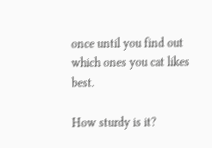once until you find out which ones you cat likes best.

How sturdy is it?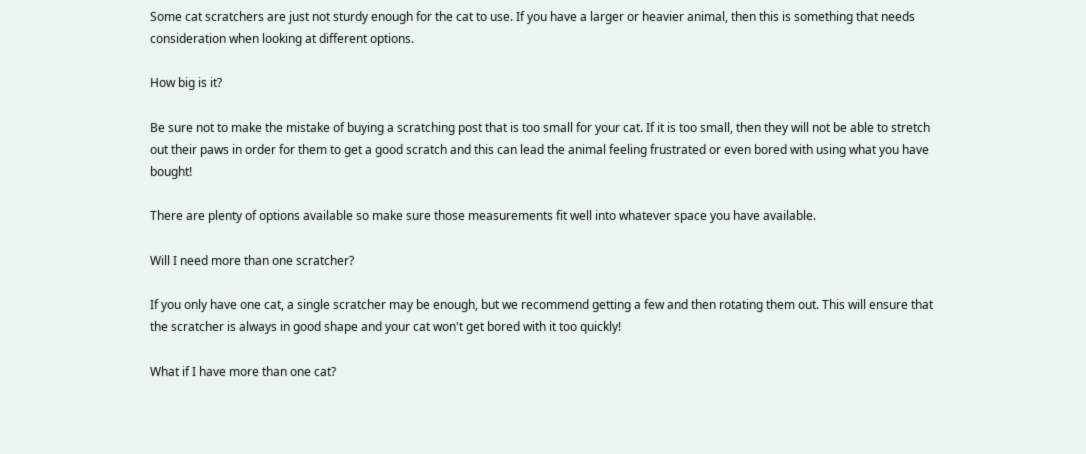Some cat scratchers are just not sturdy enough for the cat to use. If you have a larger or heavier animal, then this is something that needs consideration when looking at different options.

How big is it?

Be sure not to make the mistake of buying a scratching post that is too small for your cat. If it is too small, then they will not be able to stretch out their paws in order for them to get a good scratch and this can lead the animal feeling frustrated or even bored with using what you have bought!

There are plenty of options available so make sure those measurements fit well into whatever space you have available.

Will I need more than one scratcher?

If you only have one cat, a single scratcher may be enough, but we recommend getting a few and then rotating them out. This will ensure that the scratcher is always in good shape and your cat won't get bored with it too quickly!

What if I have more than one cat?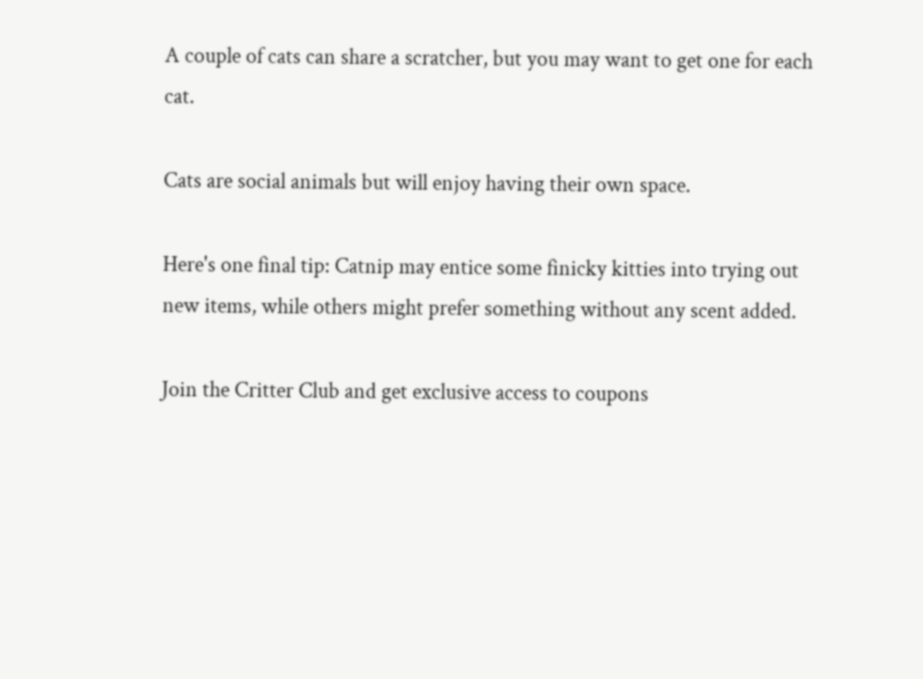A couple of cats can share a scratcher, but you may want to get one for each cat.

Cats are social animals but will enjoy having their own space.

Here's one final tip: Catnip may entice some finicky kitties into trying out new items, while others might prefer something without any scent added.

Join the Critter Club and get exclusive access to coupons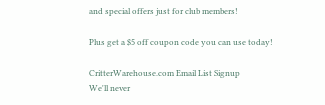and special offers just for club members!

Plus get a $5 off coupon code you can use today!

CritterWarehouse.com Email List Signup
We'll never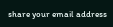share your email address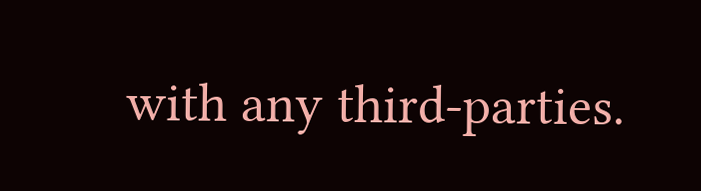with any third-parties.